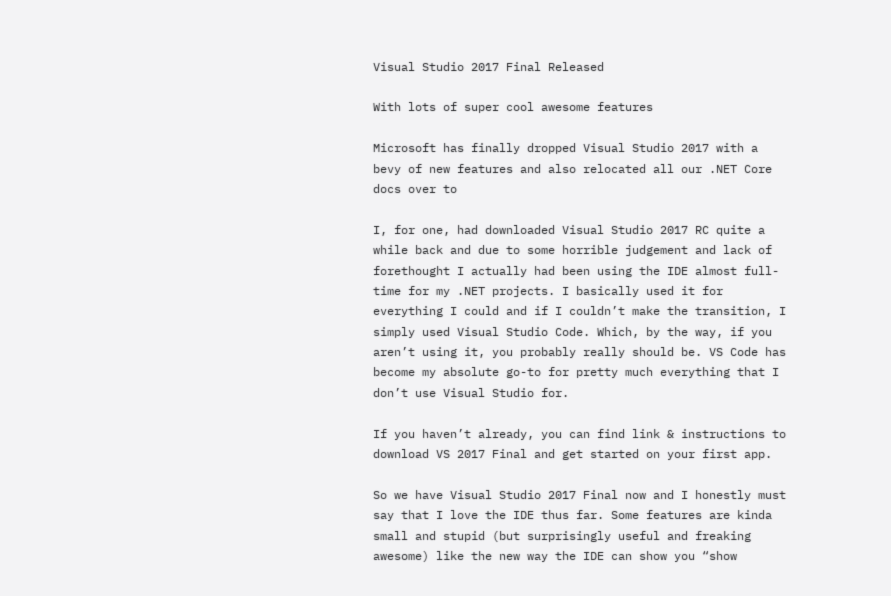Visual Studio 2017 Final Released

With lots of super cool awesome features

Microsoft has finally dropped Visual Studio 2017 with a bevy of new features and also relocated all our .NET Core docs over to

I, for one, had downloaded Visual Studio 2017 RC quite a while back and due to some horrible judgement and lack of forethought I actually had been using the IDE almost full-time for my .NET projects. I basically used it for everything I could and if I couldn’t make the transition, I simply used Visual Studio Code. Which, by the way, if you aren’t using it, you probably really should be. VS Code has become my absolute go-to for pretty much everything that I don’t use Visual Studio for.

If you haven’t already, you can find link & instructions to download VS 2017 Final and get started on your first app.

So we have Visual Studio 2017 Final now and I honestly must say that I love the IDE thus far. Some features are kinda small and stupid (but surprisingly useful and freaking awesome) like the new way the IDE can show you “show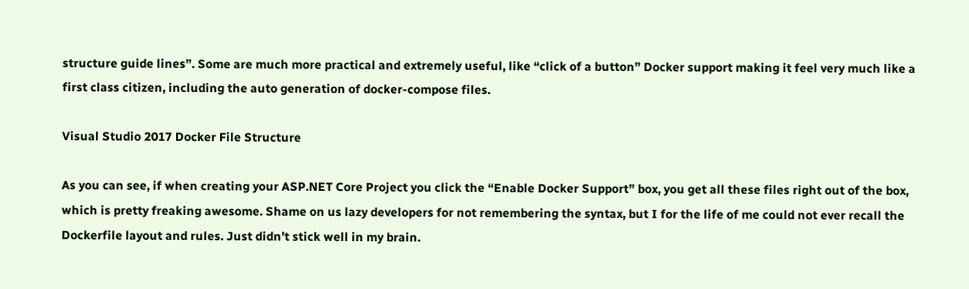structure guide lines”. Some are much more practical and extremely useful, like “click of a button” Docker support making it feel very much like a first class citizen, including the auto generation of docker-compose files.

Visual Studio 2017 Docker File Structure

As you can see, if when creating your ASP.NET Core Project you click the “Enable Docker Support” box, you get all these files right out of the box, which is pretty freaking awesome. Shame on us lazy developers for not remembering the syntax, but I for the life of me could not ever recall the Dockerfile layout and rules. Just didn’t stick well in my brain.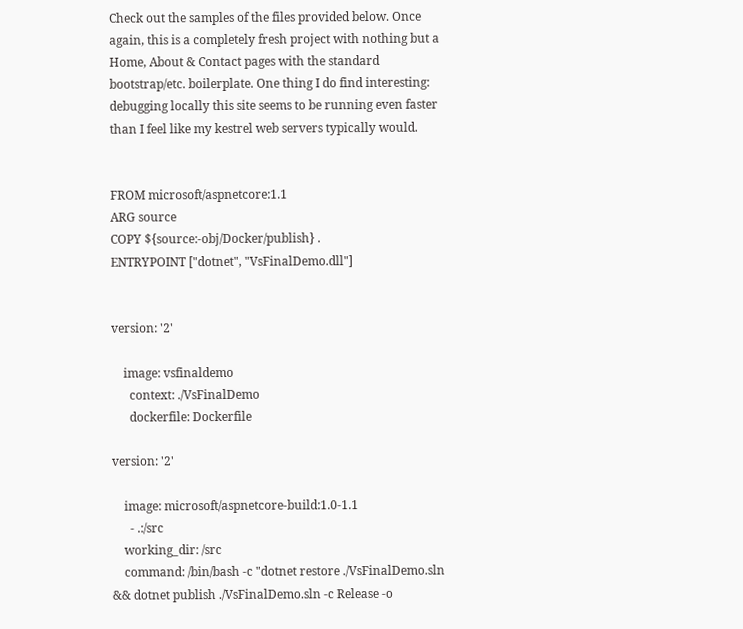Check out the samples of the files provided below. Once again, this is a completely fresh project with nothing but a Home, About & Contact pages with the standard bootstrap/etc. boilerplate. One thing I do find interesting: debugging locally this site seems to be running even faster than I feel like my kestrel web servers typically would.


FROM microsoft/aspnetcore:1.1
ARG source
COPY ${source:-obj/Docker/publish} .
ENTRYPOINT ["dotnet", "VsFinalDemo.dll"]


version: '2'

    image: vsfinaldemo
      context: ./VsFinalDemo
      dockerfile: Dockerfile

version: '2'

    image: microsoft/aspnetcore-build:1.0-1.1
      - .:/src
    working_dir: /src
    command: /bin/bash -c "dotnet restore ./VsFinalDemo.sln && dotnet publish ./VsFinalDemo.sln -c Release -o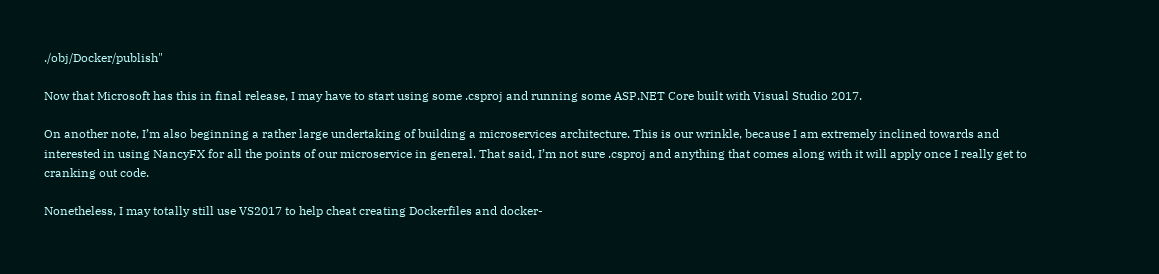./obj/Docker/publish"

Now that Microsoft has this in final release, I may have to start using some .csproj and running some ASP.NET Core built with Visual Studio 2017.

On another note, I’m also beginning a rather large undertaking of building a microservices architecture. This is our wrinkle, because I am extremely inclined towards and interested in using NancyFX for all the points of our microservice in general. That said, I’m not sure .csproj and anything that comes along with it will apply once I really get to cranking out code.

Nonetheless, I may totally still use VS2017 to help cheat creating Dockerfiles and docker-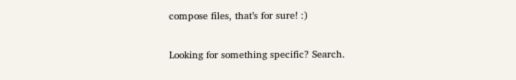compose files, that’s for sure! :)

Looking for something specific? Search.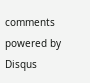comments powered by Disqus